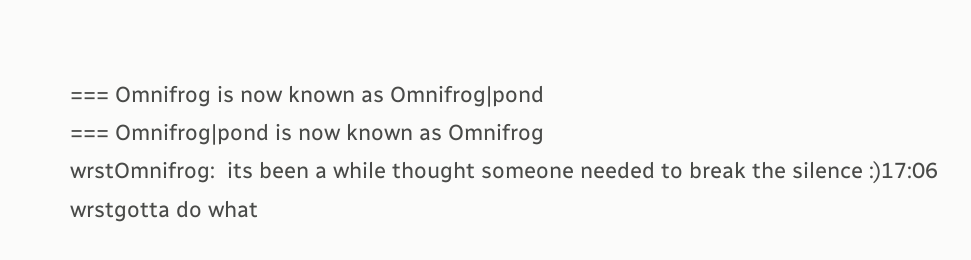=== Omnifrog is now known as Omnifrog|pond
=== Omnifrog|pond is now known as Omnifrog
wrstOmnifrog:  its been a while thought someone needed to break the silence :)17:06
wrstgotta do what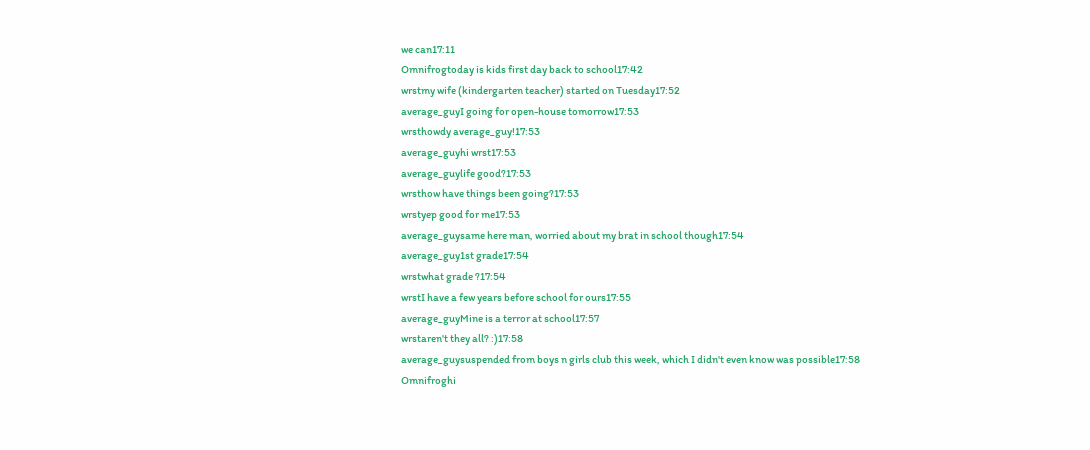we can17:11
Omnifrogtoday is kids first day back to school17:42
wrstmy wife (kindergarten teacher) started on Tuesday17:52
average_guyI going for open-house tomorrow17:53
wrsthowdy average_guy!17:53
average_guyhi wrst17:53
average_guylife good?17:53
wrsthow have things been going?17:53
wrstyep good for me17:53
average_guysame here man, worried about my brat in school though17:54
average_guy1st grade17:54
wrstwhat grade ?17:54
wrstI have a few years before school for ours17:55
average_guyMine is a terror at school17:57
wrstaren't they all? :)17:58
average_guysuspended from boys n girls club this week, which I didn't even know was possible17:58
Omnifroghi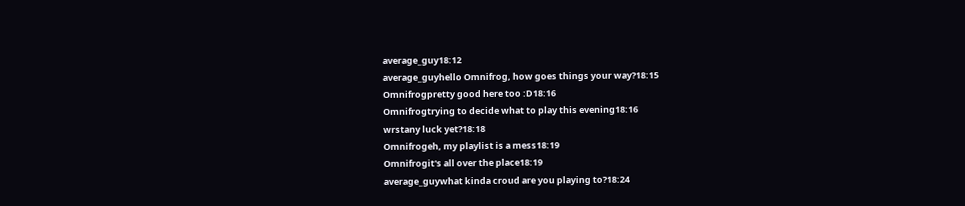average_guy18:12
average_guyhello Omnifrog, how goes things your way?18:15
Omnifrogpretty good here too :D18:16
Omnifrogtrying to decide what to play this evening18:16
wrstany luck yet?18:18
Omnifrogeh, my playlist is a mess18:19
Omnifrogit's all over the place18:19
average_guywhat kinda croud are you playing to?18:24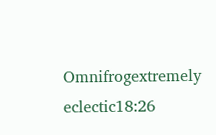Omnifrogextremely eclectic18:26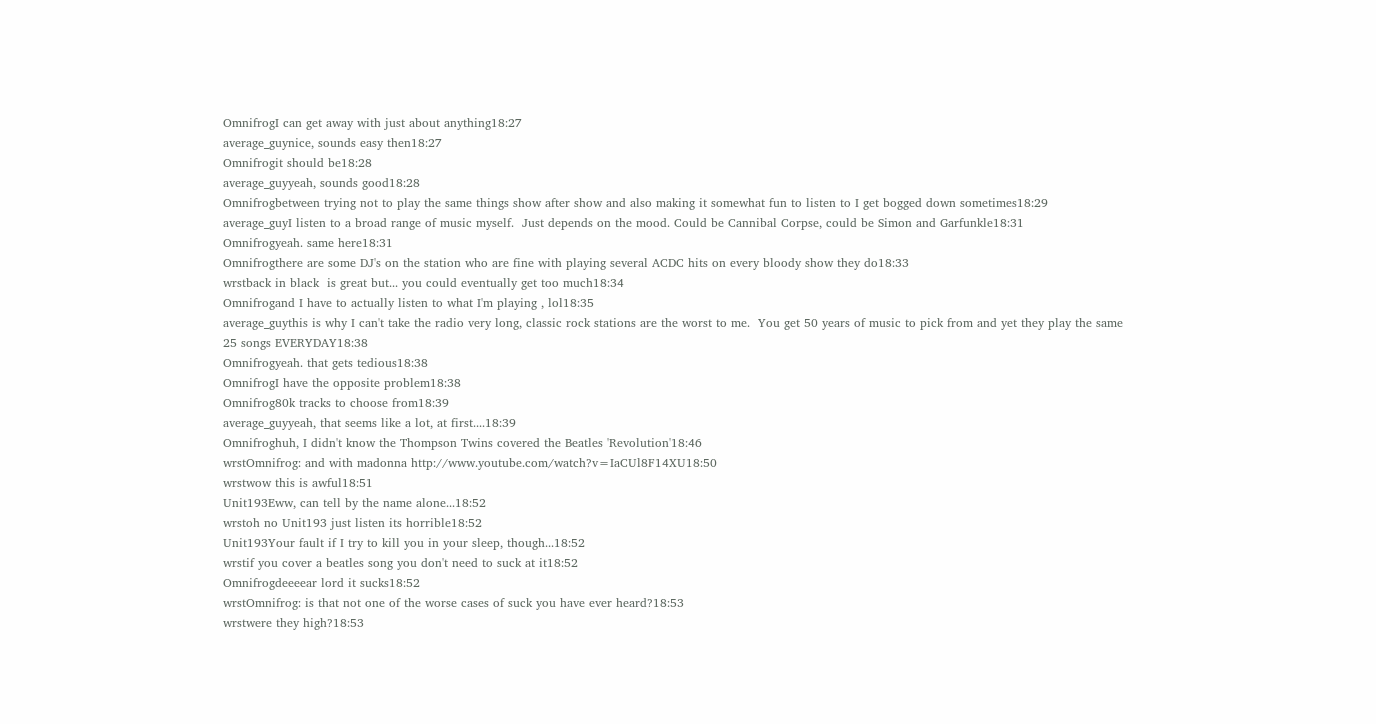OmnifrogI can get away with just about anything18:27
average_guynice, sounds easy then18:27
Omnifrogit should be18:28
average_guyyeah, sounds good18:28
Omnifrogbetween trying not to play the same things show after show and also making it somewhat fun to listen to I get bogged down sometimes18:29
average_guyI listen to a broad range of music myself.  Just depends on the mood. Could be Cannibal Corpse, could be Simon and Garfunkle18:31
Omnifrogyeah. same here18:31
Omnifrogthere are some DJ's on the station who are fine with playing several ACDC hits on every bloody show they do18:33
wrstback in black  is great but... you could eventually get too much18:34
Omnifrogand I have to actually listen to what I'm playing , lol18:35
average_guythis is why I can't take the radio very long, classic rock stations are the worst to me.  You get 50 years of music to pick from and yet they play the same 25 songs EVERYDAY18:38
Omnifrogyeah. that gets tedious18:38
OmnifrogI have the opposite problem18:38
Omnifrog80k tracks to choose from18:39
average_guyyeah, that seems like a lot, at first....18:39
Omnifroghuh, I didn't know the Thompson Twins covered the Beatles 'Revolution'18:46
wrstOmnifrog: and with madonna http://www.youtube.com/watch?v=IaCUl8F14XU18:50
wrstwow this is awful18:51
Unit193Eww, can tell by the name alone...18:52
wrstoh no Unit193 just listen its horrible18:52
Unit193Your fault if I try to kill you in your sleep, though...18:52
wrstif you cover a beatles song you don't need to suck at it18:52
Omnifrogdeeeear lord it sucks18:52
wrstOmnifrog: is that not one of the worse cases of suck you have ever heard?18:53
wrstwere they high?18:53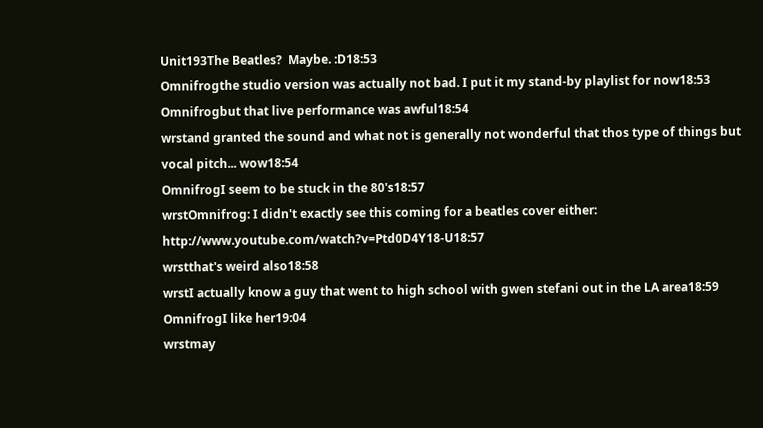Unit193The Beatles?  Maybe. :D18:53
Omnifrogthe studio version was actually not bad. I put it my stand-by playlist for now18:53
Omnifrogbut that live performance was awful18:54
wrstand granted the sound and what not is generally not wonderful that thos type of things but vocal pitch... wow18:54
OmnifrogI seem to be stuck in the 80's18:57
wrstOmnifrog: I didn't exactly see this coming for a beatles cover either: http://www.youtube.com/watch?v=Ptd0D4Y18-U18:57
wrstthat's weird also18:58
wrstI actually know a guy that went to high school with gwen stefani out in the LA area18:59
OmnifrogI like her19:04
wrstmay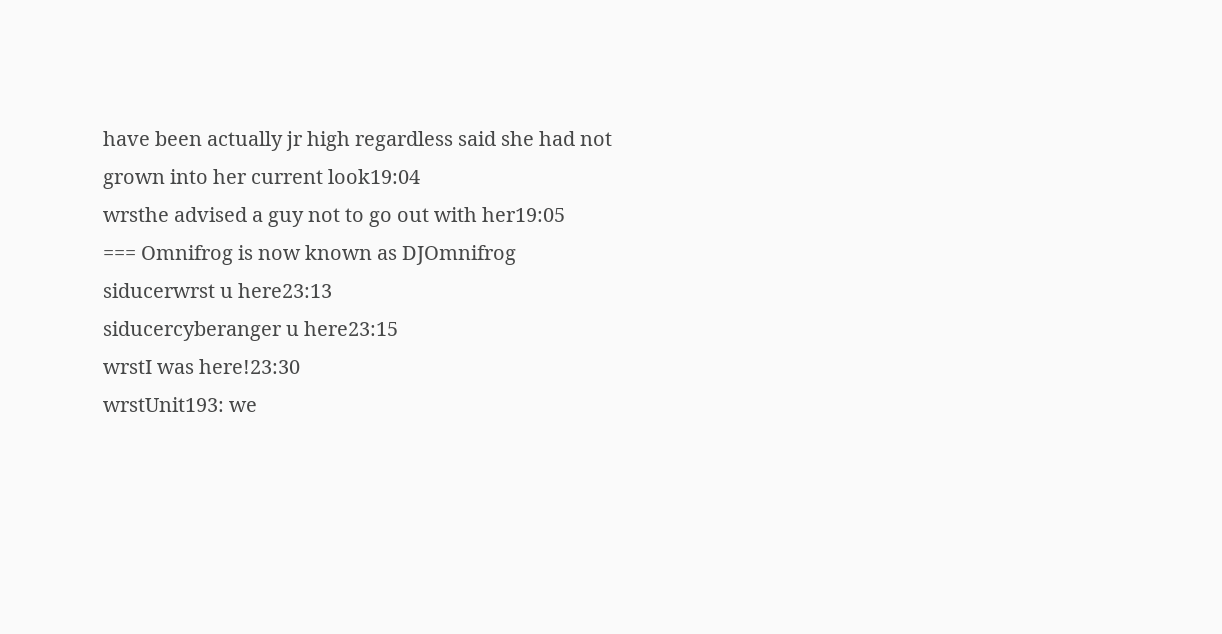have been actually jr high regardless said she had not grown into her current look19:04
wrsthe advised a guy not to go out with her19:05
=== Omnifrog is now known as DJOmnifrog
siducerwrst u here23:13
siducercyberanger u here23:15
wrstI was here!23:30
wrstUnit193: we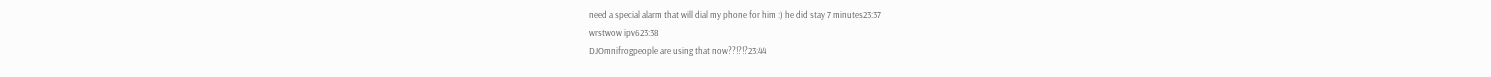need a special alarm that will dial my phone for him :) he did stay 7 minutes23:37
wrstwow ipv623:38
DJOmnifrogpeople are using that now??!?!?23:44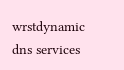wrstdynamic dns services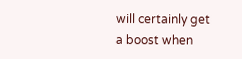will certainly get a boost when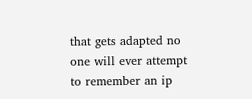that gets adapted no one will ever attempt to remember an ip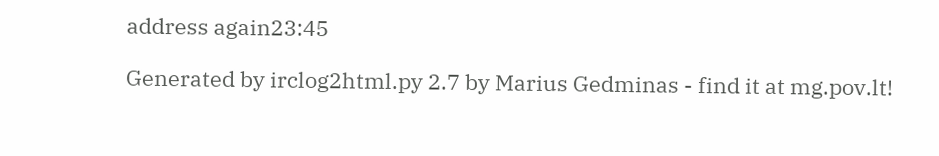address again23:45

Generated by irclog2html.py 2.7 by Marius Gedminas - find it at mg.pov.lt!